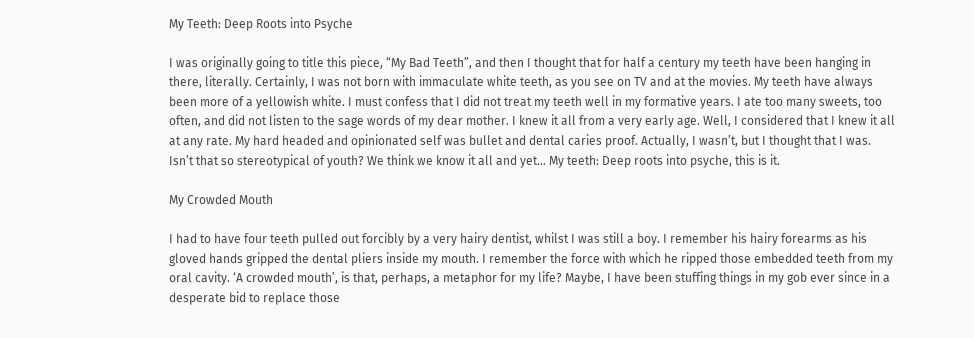My Teeth: Deep Roots into Psyche

I was originally going to title this piece, “My Bad Teeth”, and then I thought that for half a century my teeth have been hanging in there, literally. Certainly, I was not born with immaculate white teeth, as you see on TV and at the movies. My teeth have always been more of a yellowish white. I must confess that I did not treat my teeth well in my formative years. I ate too many sweets, too often, and did not listen to the sage words of my dear mother. I knew it all from a very early age. Well, I considered that I knew it all at any rate. My hard headed and opinionated self was bullet and dental caries proof. Actually, I wasn’t, but I thought that I was. Isn’t that so stereotypical of youth? We think we know it all and yet… My teeth: Deep roots into psyche, this is it.

My Crowded Mouth

I had to have four teeth pulled out forcibly by a very hairy dentist, whilst I was still a boy. I remember his hairy forearms as his gloved hands gripped the dental pliers inside my mouth. I remember the force with which he ripped those embedded teeth from my oral cavity. ‘A crowded mouth’, is that, perhaps, a metaphor for my life? Maybe, I have been stuffing things in my gob ever since in a desperate bid to replace those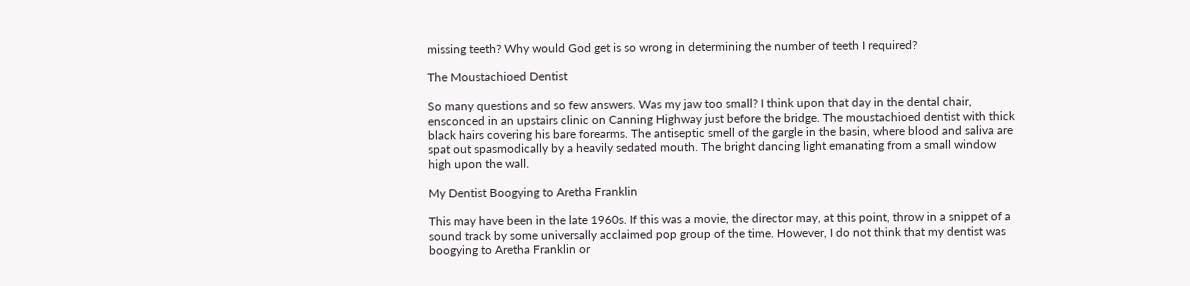missing teeth? Why would God get is so wrong in determining the number of teeth I required?

The Moustachioed Dentist

So many questions and so few answers. Was my jaw too small? I think upon that day in the dental chair, ensconced in an upstairs clinic on Canning Highway just before the bridge. The moustachioed dentist with thick black hairs covering his bare forearms. The antiseptic smell of the gargle in the basin, where blood and saliva are spat out spasmodically by a heavily sedated mouth. The bright dancing light emanating from a small window high upon the wall.

My Dentist Boogying to Aretha Franklin

This may have been in the late 1960s. If this was a movie, the director may, at this point, throw in a snippet of a sound track by some universally acclaimed pop group of the time. However, I do not think that my dentist was boogying to Aretha Franklin or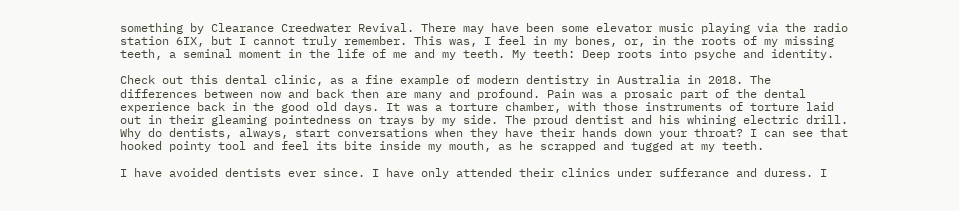something by Clearance Creedwater Revival. There may have been some elevator music playing via the radio station 6IX, but I cannot truly remember. This was, I feel in my bones, or, in the roots of my missing teeth, a seminal moment in the life of me and my teeth. My teeth: Deep roots into psyche and identity.

Check out this dental clinic, as a fine example of modern dentistry in Australia in 2018. The differences between now and back then are many and profound. Pain was a prosaic part of the dental experience back in the good old days. It was a torture chamber, with those instruments of torture laid out in their gleaming pointedness on trays by my side. The proud dentist and his whining electric drill. Why do dentists, always, start conversations when they have their hands down your throat? I can see that hooked pointy tool and feel its bite inside my mouth, as he scrapped and tugged at my teeth.

I have avoided dentists ever since. I have only attended their clinics under sufferance and duress. I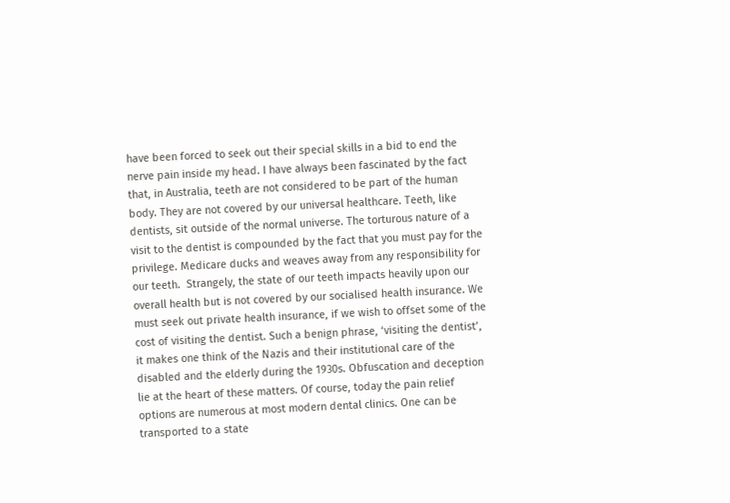have been forced to seek out their special skills in a bid to end the nerve pain inside my head. I have always been fascinated by the fact that, in Australia, teeth are not considered to be part of the human body. They are not covered by our universal healthcare. Teeth, like dentists, sit outside of the normal universe. The torturous nature of a visit to the dentist is compounded by the fact that you must pay for the privilege. Medicare ducks and weaves away from any responsibility for our teeth.  Strangely, the state of our teeth impacts heavily upon our overall health but is not covered by our socialised health insurance. We must seek out private health insurance, if we wish to offset some of the cost of visiting the dentist. Such a benign phrase, ‘visiting the dentist’, it makes one think of the Nazis and their institutional care of the disabled and the elderly during the 1930s. Obfuscation and deception lie at the heart of these matters. Of course, today the pain relief options are numerous at most modern dental clinics. One can be transported to a state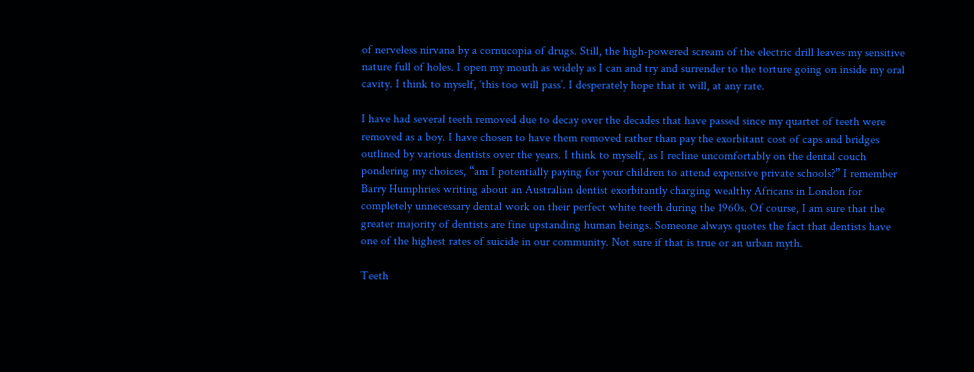of nerveless nirvana by a cornucopia of drugs. Still, the high-powered scream of the electric drill leaves my sensitive nature full of holes. I open my mouth as widely as I can and try and surrender to the torture going on inside my oral cavity. I think to myself, ‘this too will pass’. I desperately hope that it will, at any rate.

I have had several teeth removed due to decay over the decades that have passed since my quartet of teeth were removed as a boy. I have chosen to have them removed rather than pay the exorbitant cost of caps and bridges outlined by various dentists over the years. I think to myself, as I recline uncomfortably on the dental couch pondering my choices, “am I potentially paying for your children to attend expensive private schools?” I remember Barry Humphries writing about an Australian dentist exorbitantly charging wealthy Africans in London for completely unnecessary dental work on their perfect white teeth during the 1960s. Of course, I am sure that the greater majority of dentists are fine upstanding human beings. Someone always quotes the fact that dentists have one of the highest rates of suicide in our community. Not sure if that is true or an urban myth.

Teeth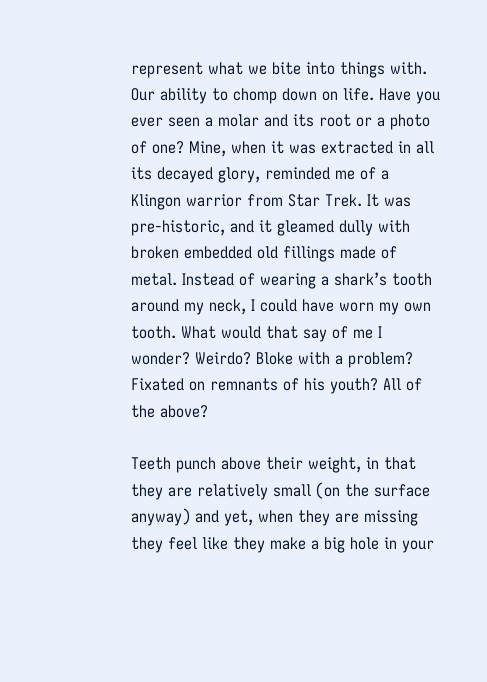represent what we bite into things with. Our ability to chomp down on life. Have you ever seen a molar and its root or a photo of one? Mine, when it was extracted in all its decayed glory, reminded me of a Klingon warrior from Star Trek. It was pre-historic, and it gleamed dully with broken embedded old fillings made of metal. Instead of wearing a shark’s tooth around my neck, I could have worn my own tooth. What would that say of me I wonder? Weirdo? Bloke with a problem? Fixated on remnants of his youth? All of the above?

Teeth punch above their weight, in that they are relatively small (on the surface anyway) and yet, when they are missing they feel like they make a big hole in your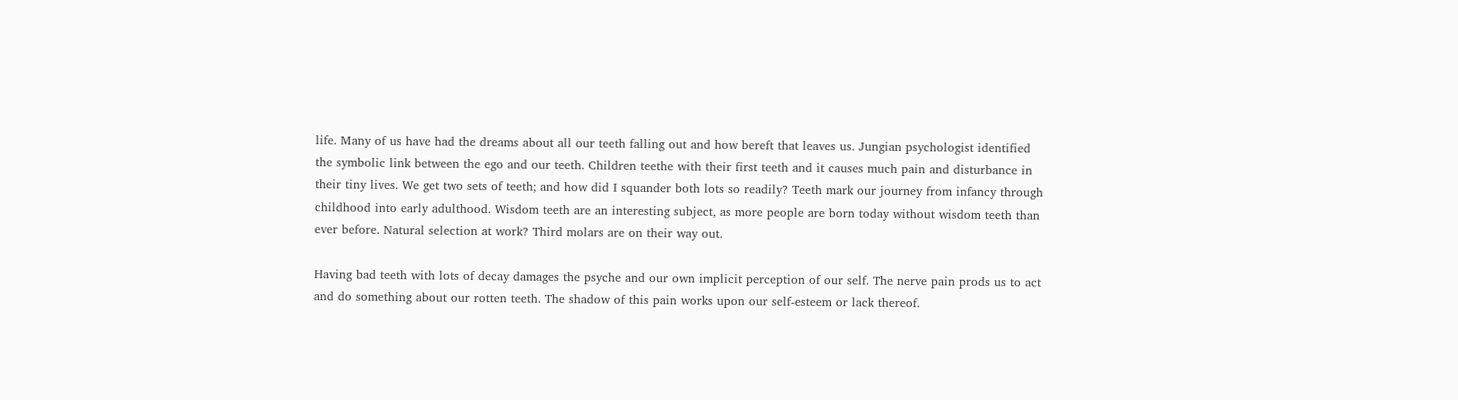life. Many of us have had the dreams about all our teeth falling out and how bereft that leaves us. Jungian psychologist identified the symbolic link between the ego and our teeth. Children teethe with their first teeth and it causes much pain and disturbance in their tiny lives. We get two sets of teeth; and how did I squander both lots so readily? Teeth mark our journey from infancy through childhood into early adulthood. Wisdom teeth are an interesting subject, as more people are born today without wisdom teeth than ever before. Natural selection at work? Third molars are on their way out.

Having bad teeth with lots of decay damages the psyche and our own implicit perception of our self. The nerve pain prods us to act and do something about our rotten teeth. The shadow of this pain works upon our self-esteem or lack thereof.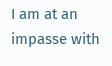I am at an impasse with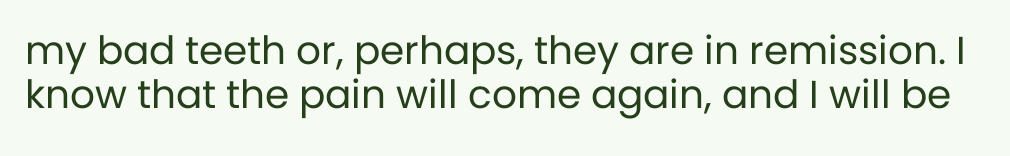my bad teeth or, perhaps, they are in remission. I know that the pain will come again, and I will be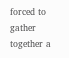forced to gather together a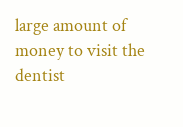large amount of money to visit the dentist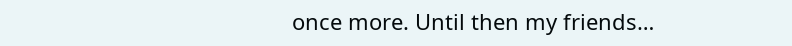once more. Until then my friends…